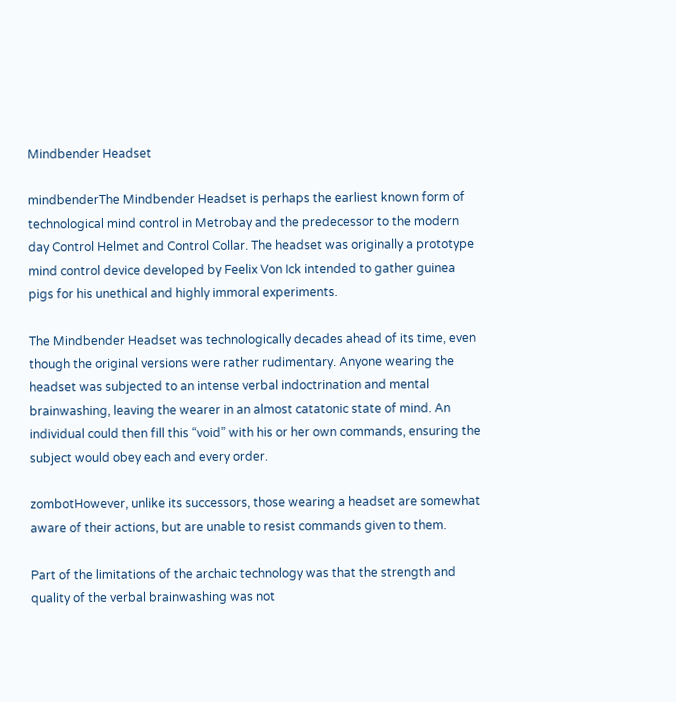Mindbender Headset

mindbenderThe Mindbender Headset is perhaps the earliest known form of technological mind control in Metrobay and the predecessor to the modern day Control Helmet and Control Collar. The headset was originally a prototype mind control device developed by Feelix Von Ick intended to gather guinea pigs for his unethical and highly immoral experiments.

The Mindbender Headset was technologically decades ahead of its time, even though the original versions were rather rudimentary. Anyone wearing the headset was subjected to an intense verbal indoctrination and mental brainwashing, leaving the wearer in an almost catatonic state of mind. An individual could then fill this “void” with his or her own commands, ensuring the subject would obey each and every order.

zombotHowever, unlike its successors, those wearing a headset are somewhat aware of their actions, but are unable to resist commands given to them.

Part of the limitations of the archaic technology was that the strength and quality of the verbal brainwashing was not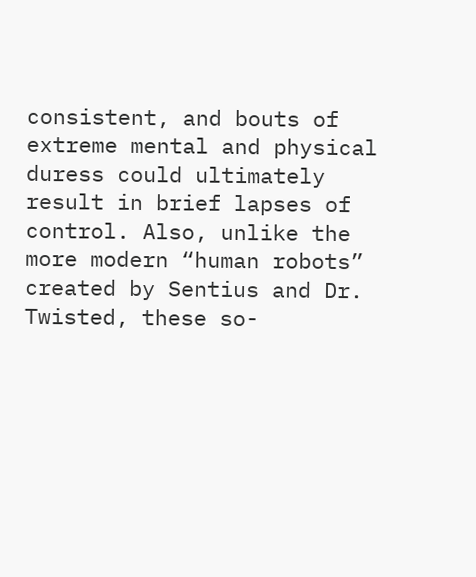consistent, and bouts of extreme mental and physical duress could ultimately result in brief lapses of control. Also, unlike the more modern “human robots” created by Sentius and Dr. Twisted, these so-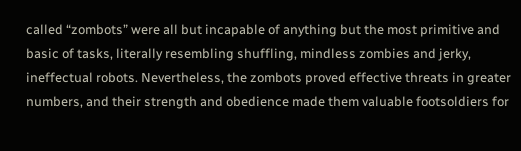called “zombots” were all but incapable of anything but the most primitive and basic of tasks, literally resembling shuffling, mindless zombies and jerky, ineffectual robots. Nevertheless, the zombots proved effective threats in greater numbers, and their strength and obedience made them valuable footsoldiers for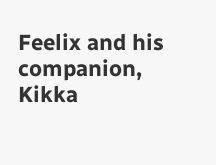Feelix and his companion, Kikka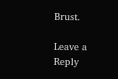Brust.

Leave a Reply